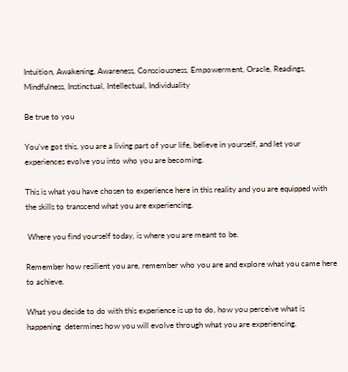Intuition, Awakening, Awareness, Consciousness, Empowerment, Oracle, Readings, Mindfulness, Instinctual, Intellectual, Individuality

Be true to you

You’ve got this, you are a living part of your life, believe in yourself, and let your experiences evolve you into who you are becoming.

This is what you have chosen to experience here in this reality and you are equipped with the skills to transcend what you are experiencing.

 Where you find yourself today, is where you are meant to be.

Remember how resilient you are, remember who you are and explore what you came here to achieve.

What you decide to do with this experience is up to do, how you perceive what is happening  determines how you will evolve through what you are experiencing.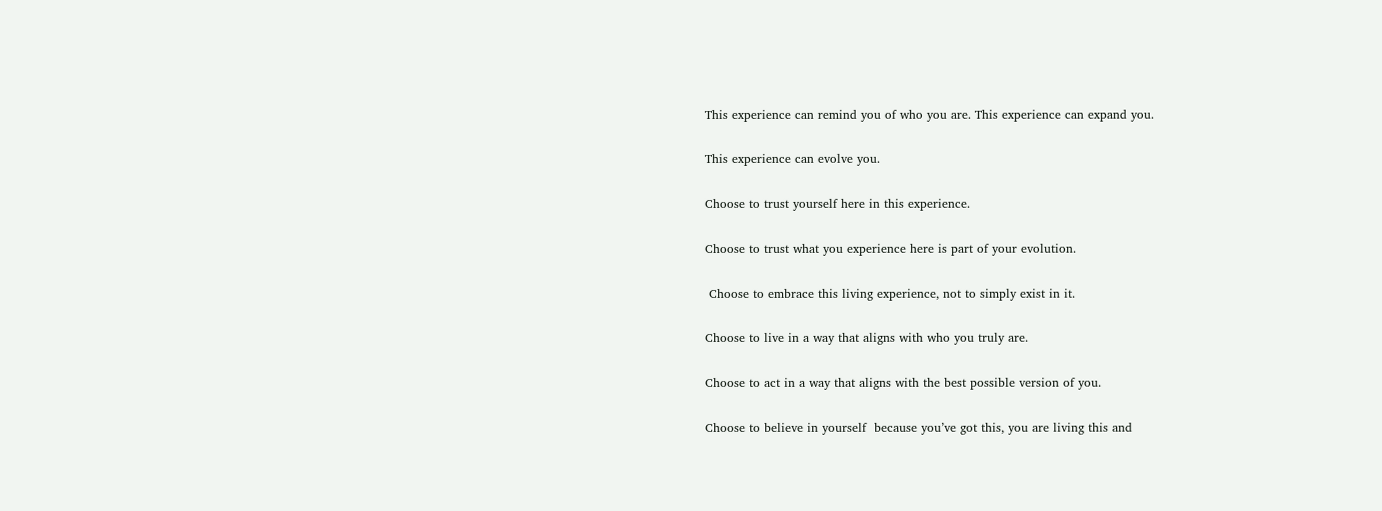This experience can remind you of who you are. This experience can expand you.

This experience can evolve you.

Choose to trust yourself here in this experience.

Choose to trust what you experience here is part of your evolution.

 Choose to embrace this living experience, not to simply exist in it.

Choose to live in a way that aligns with who you truly are.

Choose to act in a way that aligns with the best possible version of you.

Choose to believe in yourself  because you’ve got this, you are living this and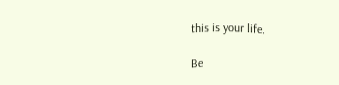this is your life.

Be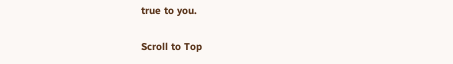true to you.


Scroll to Top